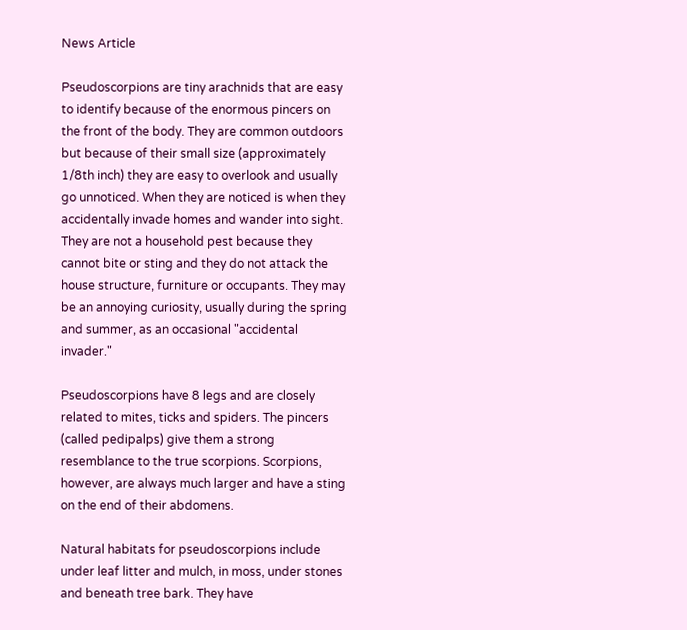News Article

Pseudoscorpions are tiny arachnids that are easy to identify because of the enormous pincers on the front of the body. They are common outdoors but because of their small size (approximately 1/8th inch) they are easy to overlook and usually go unnoticed. When they are noticed is when they accidentally invade homes and wander into sight. They are not a household pest because they cannot bite or sting and they do not attack the house structure, furniture or occupants. They may be an annoying curiosity, usually during the spring and summer, as an occasional "accidental invader."

Pseudoscorpions have 8 legs and are closely related to mites, ticks and spiders. The pincers (called pedipalps) give them a strong resemblance to the true scorpions. Scorpions, however, are always much larger and have a sting on the end of their abdomens.

Natural habitats for pseudoscorpions include under leaf litter and mulch, in moss, under stones and beneath tree bark. They have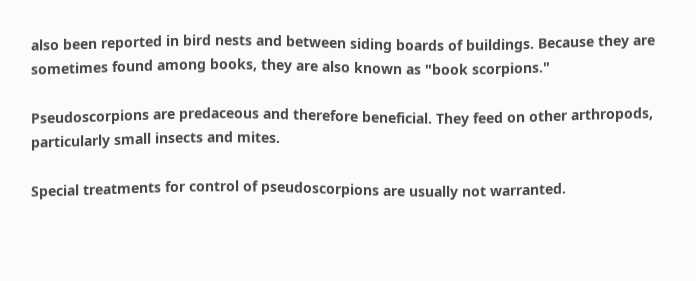also been reported in bird nests and between siding boards of buildings. Because they are sometimes found among books, they are also known as "book scorpions."

Pseudoscorpions are predaceous and therefore beneficial. They feed on other arthropods, particularly small insects and mites.

Special treatments for control of pseudoscorpions are usually not warranted.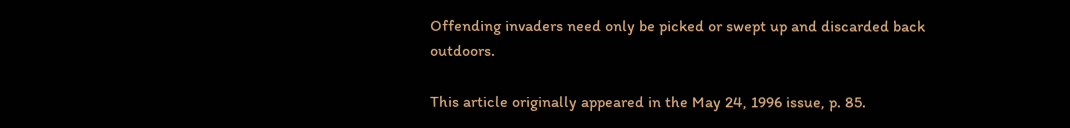Offending invaders need only be picked or swept up and discarded back outdoors.

This article originally appeared in the May 24, 1996 issue, p. 85.